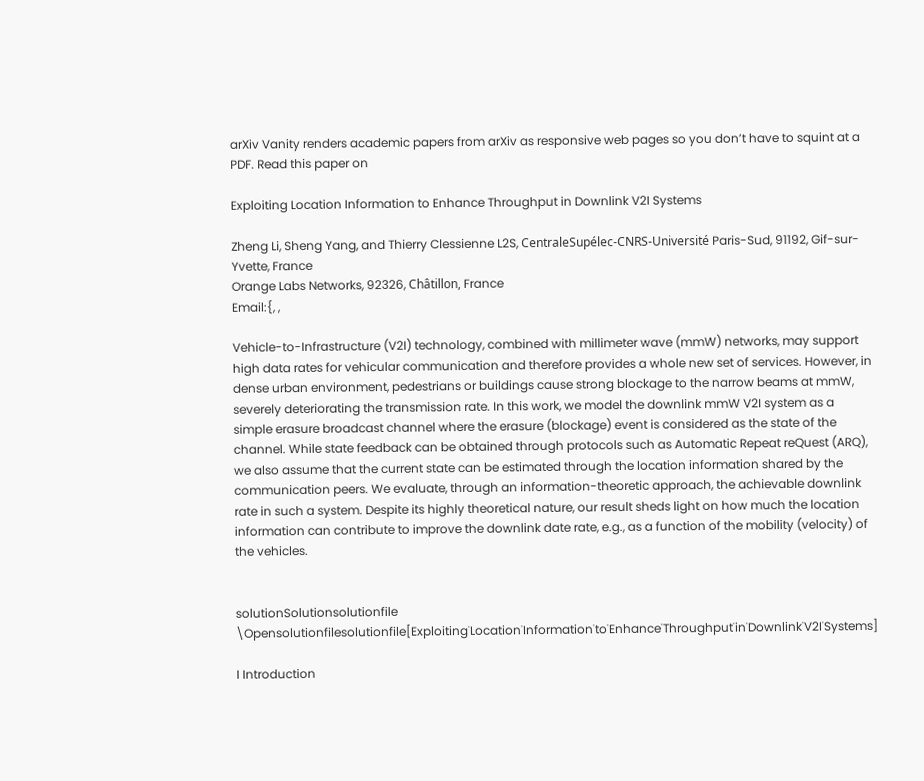arXiv Vanity renders academic papers from arXiv as responsive web pages so you don’t have to squint at a PDF. Read this paper on

Exploiting Location Information to Enhance Throughput in Downlink V2I Systems

Zheng Li, Sheng Yang, and Thierry Clessienne L2S, CentraleSupélec-CNRS-Université Paris-Sud, 91192, Gif-sur-Yvette, France
Orange Labs Networks, 92326, Châtillon, France
Email:{, ,

Vehicle-to-Infrastructure (V2I) technology, combined with millimeter wave (mmW) networks, may support high data rates for vehicular communication and therefore provides a whole new set of services. However, in dense urban environment, pedestrians or buildings cause strong blockage to the narrow beams at mmW, severely deteriorating the transmission rate. In this work, we model the downlink mmW V2I system as a simple erasure broadcast channel where the erasure (blockage) event is considered as the state of the channel. While state feedback can be obtained through protocols such as Automatic Repeat reQuest (ARQ), we also assume that the current state can be estimated through the location information shared by the communication peers. We evaluate, through an information-theoretic approach, the achievable downlink rate in such a system. Despite its highly theoretical nature, our result sheds light on how much the location information can contribute to improve the downlink date rate, e.g., as a function of the mobility (velocity) of the vehicles.


solutionSolutionsolutionfile \Opensolutionfilesolutionfile[Exploiting˙Location˙Information˙to˙Enhance˙Throughput˙in˙Downlink˙V2I˙Systems]

I Introduction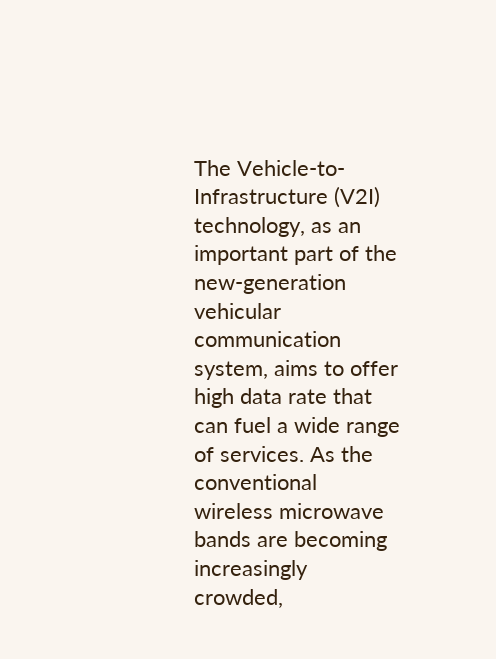The Vehicle-to-Infrastructure (V2I) technology, as an important part of the new-generation vehicular communication system, aims to offer high data rate that can fuel a wide range of services. As the conventional wireless microwave bands are becoming increasingly crowded,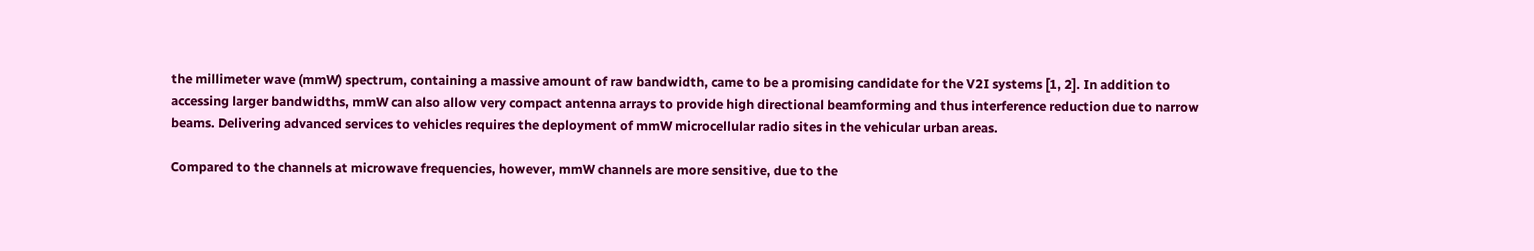the millimeter wave (mmW) spectrum, containing a massive amount of raw bandwidth, came to be a promising candidate for the V2I systems [1, 2]. In addition to accessing larger bandwidths, mmW can also allow very compact antenna arrays to provide high directional beamforming and thus interference reduction due to narrow beams. Delivering advanced services to vehicles requires the deployment of mmW microcellular radio sites in the vehicular urban areas.

Compared to the channels at microwave frequencies, however, mmW channels are more sensitive, due to the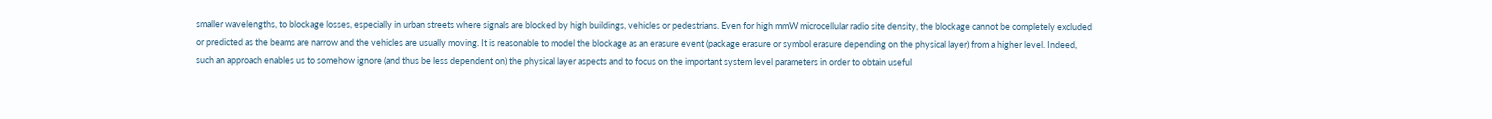smaller wavelengths, to blockage losses, especially in urban streets where signals are blocked by high buildings, vehicles or pedestrians. Even for high mmW microcellular radio site density, the blockage cannot be completely excluded or predicted as the beams are narrow and the vehicles are usually moving. It is reasonable to model the blockage as an erasure event (package erasure or symbol erasure depending on the physical layer) from a higher level. Indeed, such an approach enables us to somehow ignore (and thus be less dependent on) the physical layer aspects and to focus on the important system level parameters in order to obtain useful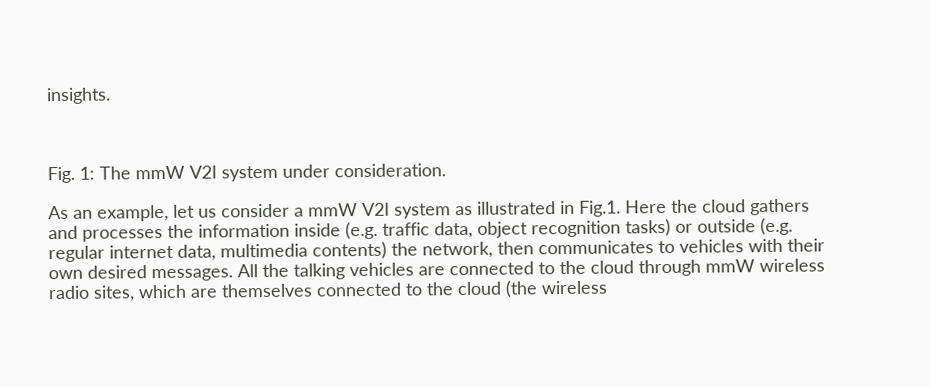insights.



Fig. 1: The mmW V2I system under consideration.

As an example, let us consider a mmW V2I system as illustrated in Fig.1. Here the cloud gathers and processes the information inside (e.g. traffic data, object recognition tasks) or outside (e.g. regular internet data, multimedia contents) the network, then communicates to vehicles with their own desired messages. All the talking vehicles are connected to the cloud through mmW wireless radio sites, which are themselves connected to the cloud (the wireless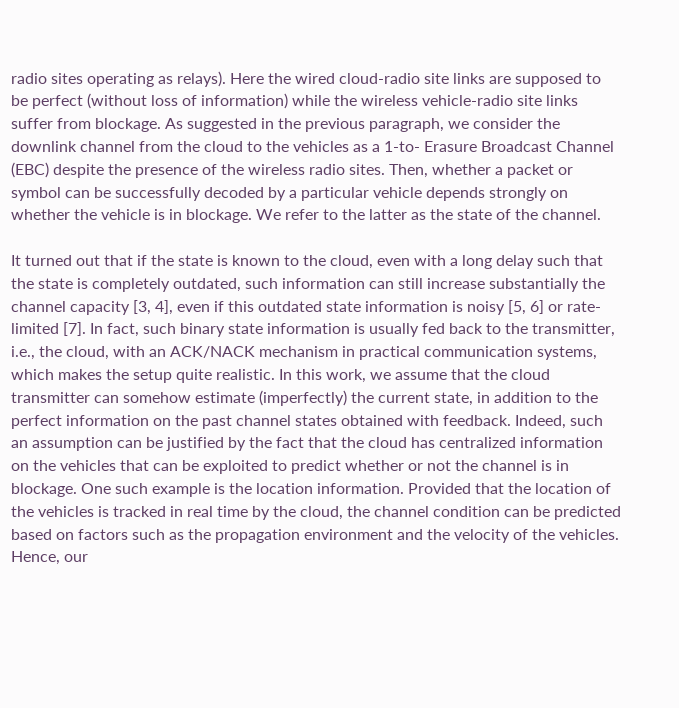radio sites operating as relays). Here the wired cloud-radio site links are supposed to be perfect (without loss of information) while the wireless vehicle-radio site links suffer from blockage. As suggested in the previous paragraph, we consider the downlink channel from the cloud to the vehicles as a 1-to- Erasure Broadcast Channel (EBC) despite the presence of the wireless radio sites. Then, whether a packet or symbol can be successfully decoded by a particular vehicle depends strongly on whether the vehicle is in blockage. We refer to the latter as the state of the channel.

It turned out that if the state is known to the cloud, even with a long delay such that the state is completely outdated, such information can still increase substantially the channel capacity [3, 4], even if this outdated state information is noisy [5, 6] or rate-limited [7]. In fact, such binary state information is usually fed back to the transmitter, i.e., the cloud, with an ACK/NACK mechanism in practical communication systems, which makes the setup quite realistic. In this work, we assume that the cloud transmitter can somehow estimate (imperfectly) the current state, in addition to the perfect information on the past channel states obtained with feedback. Indeed, such an assumption can be justified by the fact that the cloud has centralized information on the vehicles that can be exploited to predict whether or not the channel is in blockage. One such example is the location information. Provided that the location of the vehicles is tracked in real time by the cloud, the channel condition can be predicted based on factors such as the propagation environment and the velocity of the vehicles. Hence, our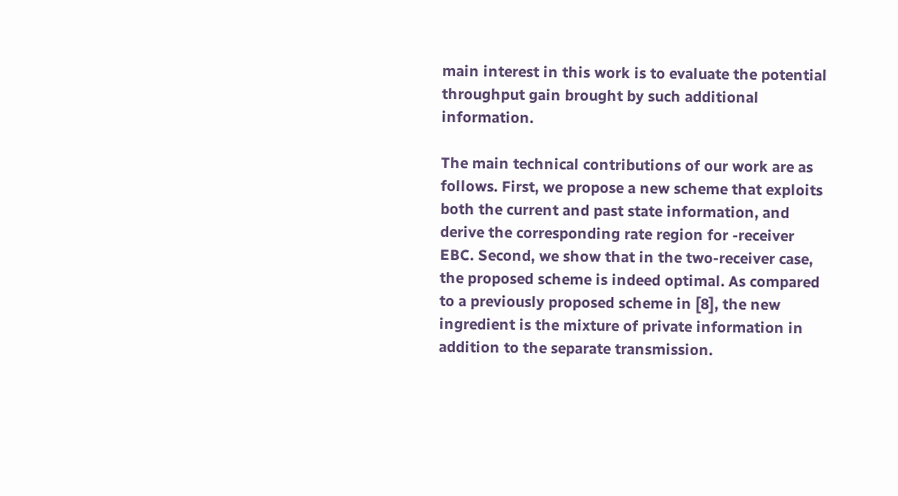main interest in this work is to evaluate the potential throughput gain brought by such additional information.

The main technical contributions of our work are as follows. First, we propose a new scheme that exploits both the current and past state information, and derive the corresponding rate region for -receiver EBC. Second, we show that in the two-receiver case, the proposed scheme is indeed optimal. As compared to a previously proposed scheme in [8], the new ingredient is the mixture of private information in addition to the separate transmission.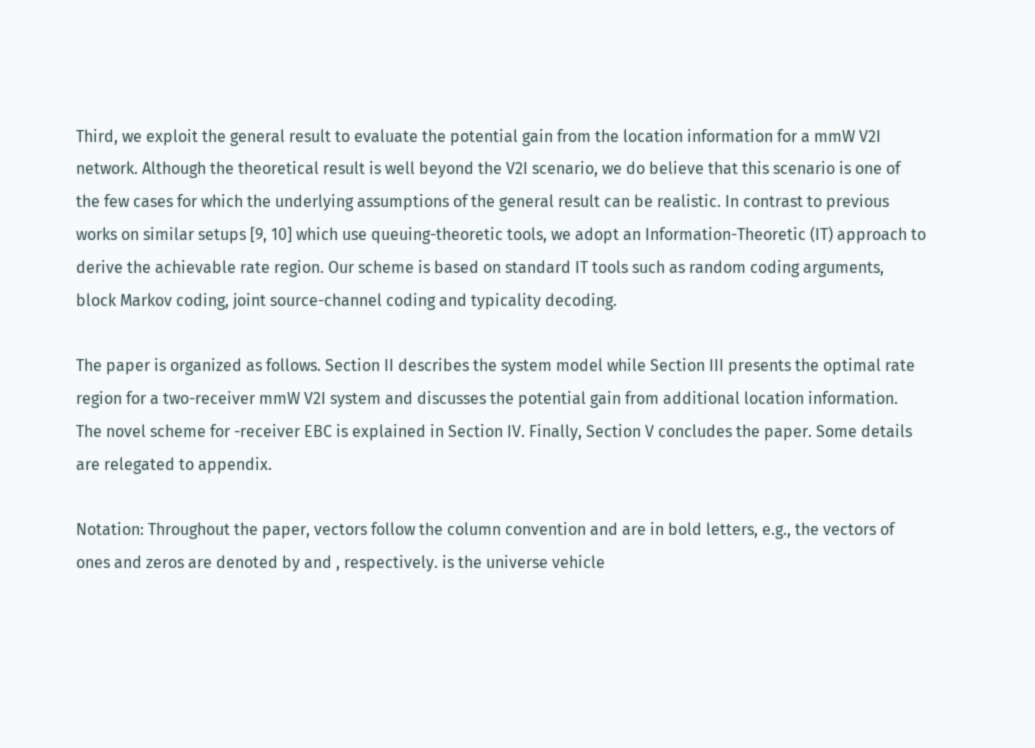Third, we exploit the general result to evaluate the potential gain from the location information for a mmW V2I network. Although the theoretical result is well beyond the V2I scenario, we do believe that this scenario is one of the few cases for which the underlying assumptions of the general result can be realistic. In contrast to previous works on similar setups [9, 10] which use queuing-theoretic tools, we adopt an Information-Theoretic (IT) approach to derive the achievable rate region. Our scheme is based on standard IT tools such as random coding arguments, block Markov coding, joint source-channel coding and typicality decoding.

The paper is organized as follows. Section II describes the system model while Section III presents the optimal rate region for a two-receiver mmW V2I system and discusses the potential gain from additional location information. The novel scheme for -receiver EBC is explained in Section IV. Finally, Section V concludes the paper. Some details are relegated to appendix.

Notation: Throughout the paper, vectors follow the column convention and are in bold letters, e.g., the vectors of ones and zeros are denoted by and , respectively. is the universe vehicle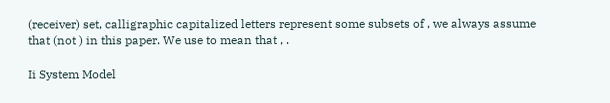(receiver) set, calligraphic capitalized letters represent some subsets of , we always assume that (not ) in this paper. We use to mean that , .

Ii System Model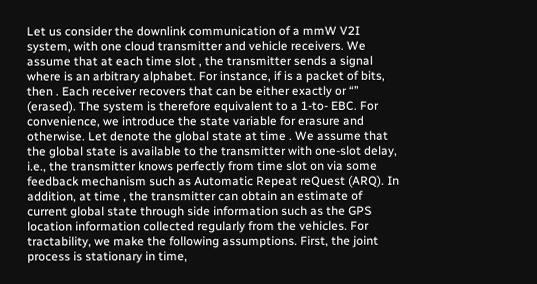Let us consider the downlink communication of a mmW V2I system, with one cloud transmitter and vehicle receivers. We assume that at each time slot , the transmitter sends a signal where is an arbitrary alphabet. For instance, if is a packet of bits, then . Each receiver recovers that can be either exactly or “” (erased). The system is therefore equivalent to a 1-to- EBC. For convenience, we introduce the state variable for erasure and otherwise. Let denote the global state at time . We assume that the global state is available to the transmitter with one-slot delay, i.e., the transmitter knows perfectly from time slot on via some feedback mechanism such as Automatic Repeat reQuest (ARQ). In addition, at time , the transmitter can obtain an estimate of current global state through side information such as the GPS location information collected regularly from the vehicles. For tractability, we make the following assumptions. First, the joint process is stationary in time,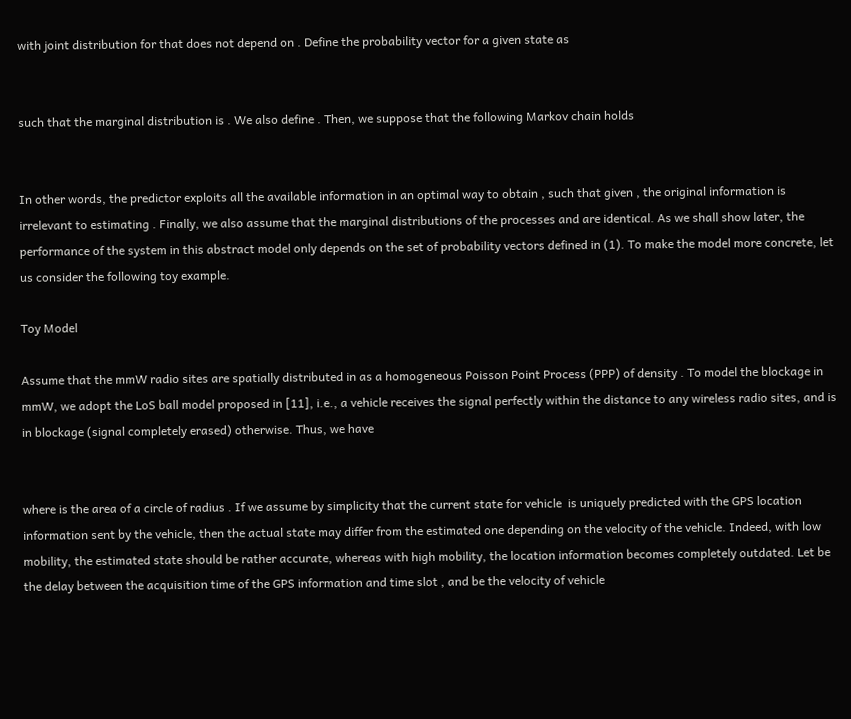with joint distribution for that does not depend on . Define the probability vector for a given state as


such that the marginal distribution is . We also define . Then, we suppose that the following Markov chain holds


In other words, the predictor exploits all the available information in an optimal way to obtain , such that given , the original information is irrelevant to estimating . Finally, we also assume that the marginal distributions of the processes and are identical. As we shall show later, the performance of the system in this abstract model only depends on the set of probability vectors defined in (1). To make the model more concrete, let us consider the following toy example.

Toy Model

Assume that the mmW radio sites are spatially distributed in as a homogeneous Poisson Point Process (PPP) of density . To model the blockage in mmW, we adopt the LoS ball model proposed in [11], i.e., a vehicle receives the signal perfectly within the distance to any wireless radio sites, and is in blockage (signal completely erased) otherwise. Thus, we have


where is the area of a circle of radius . If we assume by simplicity that the current state for vehicle  is uniquely predicted with the GPS location information sent by the vehicle, then the actual state may differ from the estimated one depending on the velocity of the vehicle. Indeed, with low mobility, the estimated state should be rather accurate, whereas with high mobility, the location information becomes completely outdated. Let be the delay between the acquisition time of the GPS information and time slot , and be the velocity of vehicle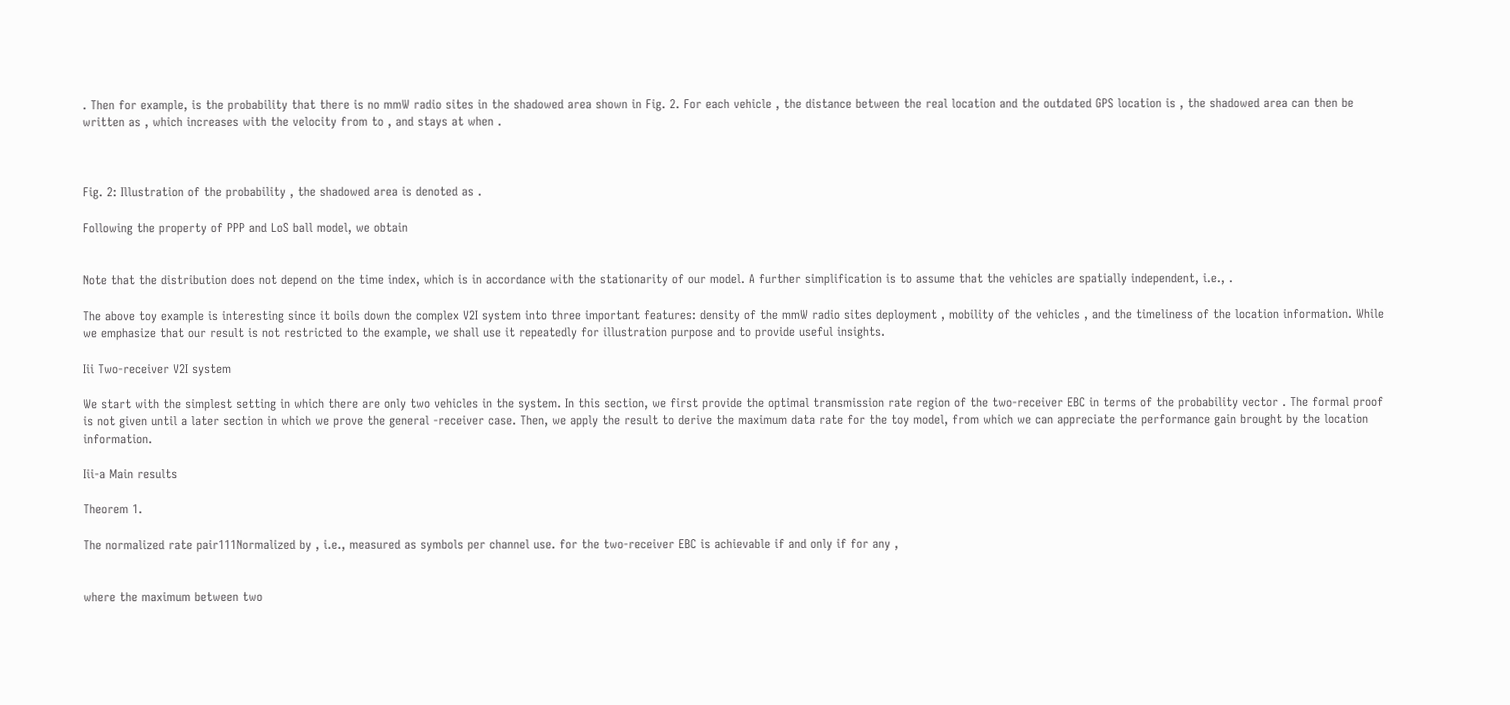. Then for example, is the probability that there is no mmW radio sites in the shadowed area shown in Fig. 2. For each vehicle , the distance between the real location and the outdated GPS location is , the shadowed area can then be written as , which increases with the velocity from to , and stays at when .



Fig. 2: Illustration of the probability , the shadowed area is denoted as .

Following the property of PPP and LoS ball model, we obtain


Note that the distribution does not depend on the time index, which is in accordance with the stationarity of our model. A further simplification is to assume that the vehicles are spatially independent, i.e., .

The above toy example is interesting since it boils down the complex V2I system into three important features: density of the mmW radio sites deployment , mobility of the vehicles , and the timeliness of the location information. While we emphasize that our result is not restricted to the example, we shall use it repeatedly for illustration purpose and to provide useful insights.

Iii Two-receiver V2I system

We start with the simplest setting in which there are only two vehicles in the system. In this section, we first provide the optimal transmission rate region of the two-receiver EBC in terms of the probability vector . The formal proof is not given until a later section in which we prove the general -receiver case. Then, we apply the result to derive the maximum data rate for the toy model, from which we can appreciate the performance gain brought by the location information.

Iii-a Main results

Theorem 1.

The normalized rate pair111Normalized by , i.e., measured as symbols per channel use. for the two-receiver EBC is achievable if and only if for any ,


where the maximum between two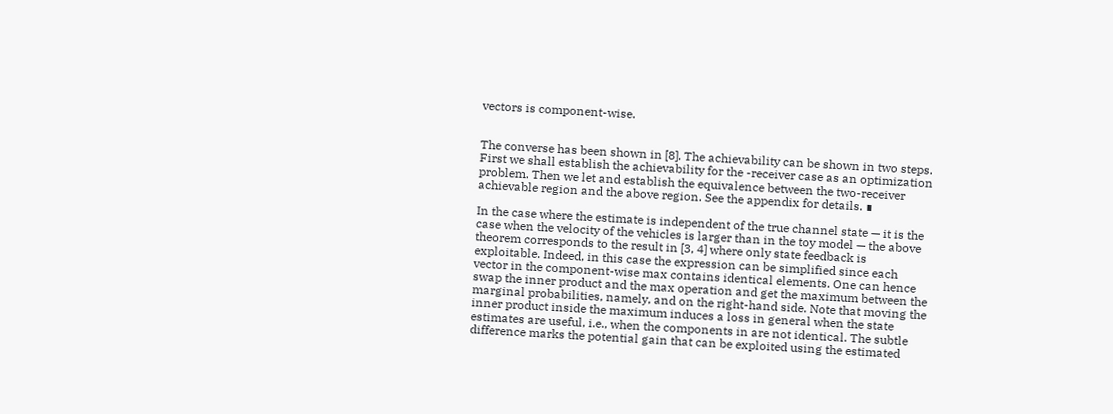vectors is component-wise.


The converse has been shown in [8]. The achievability can be shown in two steps. First we shall establish the achievability for the -receiver case as an optimization problem. Then we let and establish the equivalence between the two-receiver achievable region and the above region. See the appendix for details. ∎

In the case where the estimate is independent of the true channel state — it is the case when the velocity of the vehicles is larger than in the toy model — the above theorem corresponds to the result in [3, 4] where only state feedback is exploitable. Indeed, in this case the expression can be simplified since each vector in the component-wise max contains identical elements. One can hence swap the inner product and the max operation and get the maximum between the marginal probabilities, namely, and on the right-hand side. Note that moving the inner product inside the maximum induces a loss in general when the state estimates are useful, i.e., when the components in are not identical. The subtle difference marks the potential gain that can be exploited using the estimated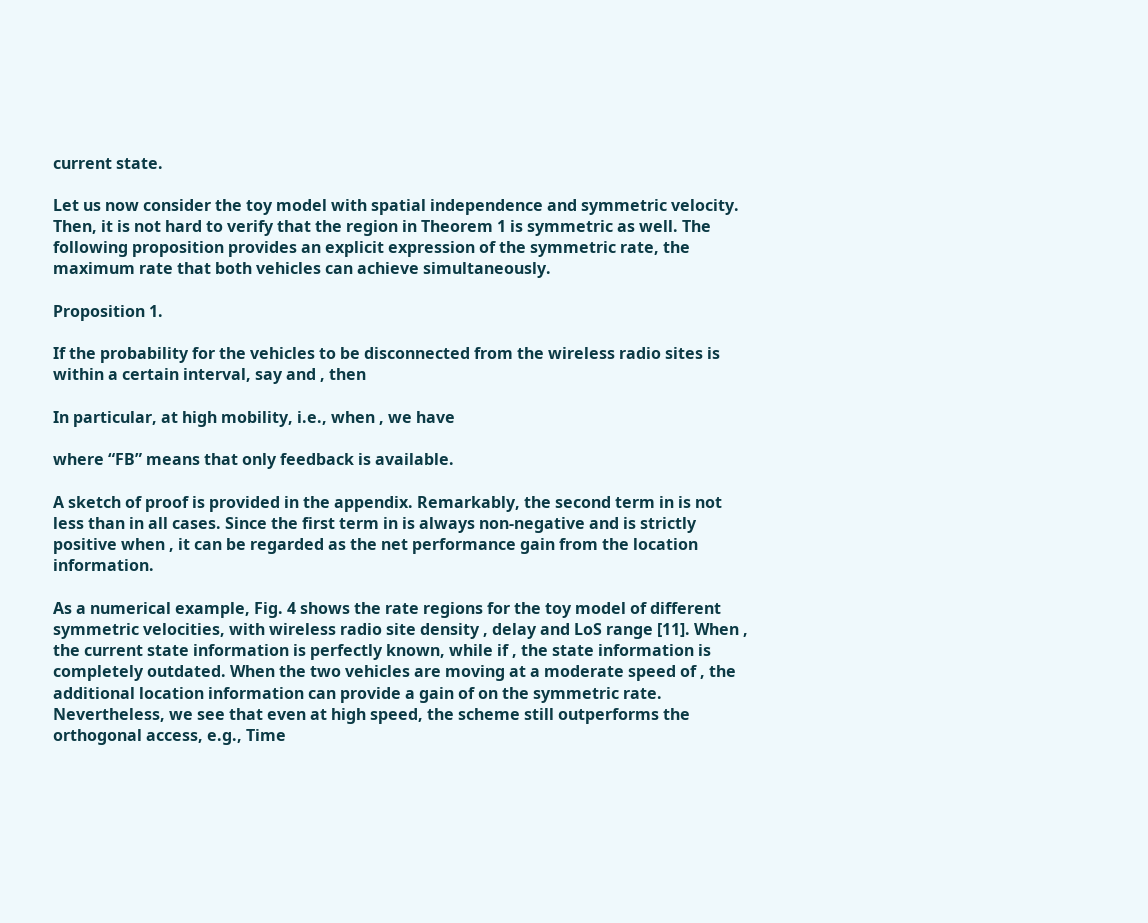current state.

Let us now consider the toy model with spatial independence and symmetric velocity. Then, it is not hard to verify that the region in Theorem 1 is symmetric as well. The following proposition provides an explicit expression of the symmetric rate, the maximum rate that both vehicles can achieve simultaneously.

Proposition 1.

If the probability for the vehicles to be disconnected from the wireless radio sites is within a certain interval, say and , then

In particular, at high mobility, i.e., when , we have

where “FB” means that only feedback is available.

A sketch of proof is provided in the appendix. Remarkably, the second term in is not less than in all cases. Since the first term in is always non-negative and is strictly positive when , it can be regarded as the net performance gain from the location information.

As a numerical example, Fig. 4 shows the rate regions for the toy model of different symmetric velocities, with wireless radio site density , delay and LoS range [11]. When , the current state information is perfectly known, while if , the state information is completely outdated. When the two vehicles are moving at a moderate speed of , the additional location information can provide a gain of on the symmetric rate. Nevertheless, we see that even at high speed, the scheme still outperforms the orthogonal access, e.g., Time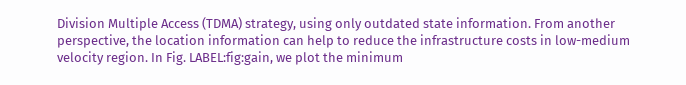Division Multiple Access (TDMA) strategy, using only outdated state information. From another perspective, the location information can help to reduce the infrastructure costs in low-medium velocity region. In Fig. LABEL:fig:gain, we plot the minimum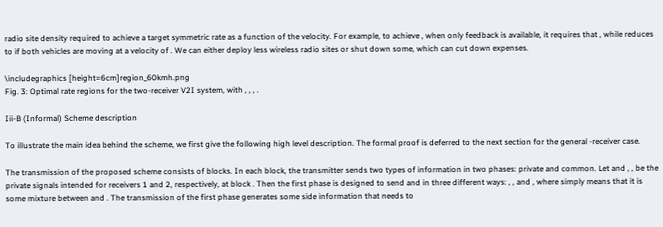radio site density required to achieve a target symmetric rate as a function of the velocity. For example, to achieve , when only feedback is available, it requires that , while reduces to if both vehicles are moving at a velocity of . We can either deploy less wireless radio sites or shut down some, which can cut down expenses.

\includegraphics [height=6cm]region_60kmh.png
Fig. 3: Optimal rate regions for the two-receiver V2I system, with , , , .

Iii-B (Informal) Scheme description

To illustrate the main idea behind the scheme, we first give the following high level description. The formal proof is deferred to the next section for the general -receiver case.

The transmission of the proposed scheme consists of blocks. In each block, the transmitter sends two types of information in two phases: private and common. Let and , , be the private signals intended for receivers 1 and 2, respectively, at block . Then the first phase is designed to send and in three different ways: , , and , where simply means that it is some mixture between and . The transmission of the first phase generates some side information that needs to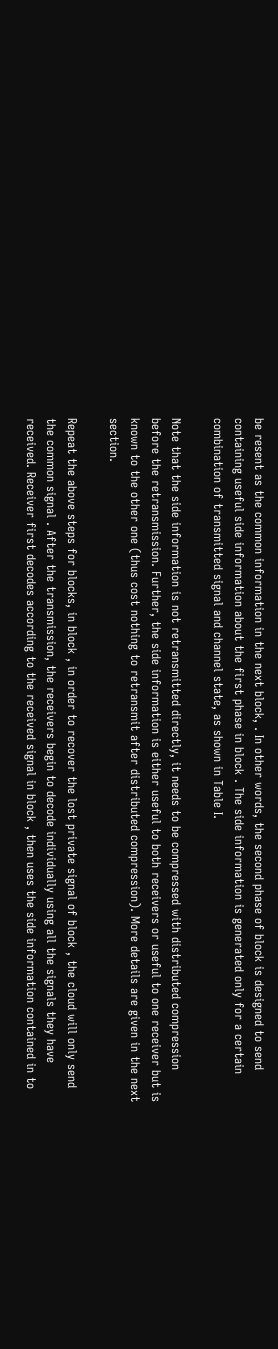be resent as the common information in the next block, . In other words, the second phase of block is designed to send containing useful side information about the first phase in block . The side information is generated only for a certain combination of transmitted signal and channel state, as shown in Table I.

Note that the side information is not retransmitted directly, it needs to be compressed with distributed compression before the retransmission. Further, the side information is either useful to both receivers or useful to one receiver but is known to the other one (thus cost nothing to retransmit after distributed compression). More details are given in the next section.

Repeat the above steps for blocks, in block , in order to recover the lost private signal of block , the cloud will only send the common signal . After the transmission, the receivers begin to decode individually using all the signals they have received. Receiver first decodes according to the received signal in block , then uses the side information contained in to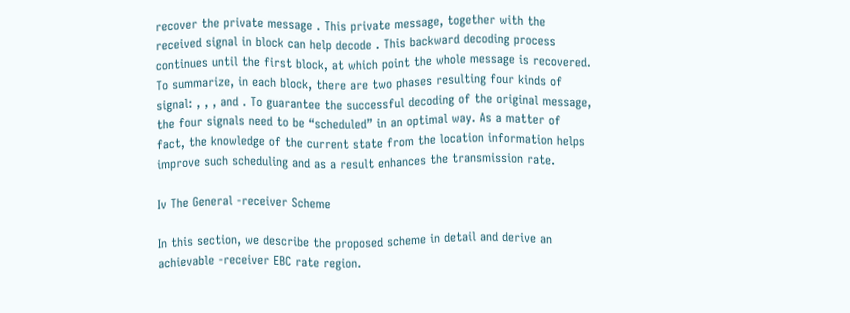recover the private message . This private message, together with the received signal in block can help decode . This backward decoding process continues until the first block, at which point the whole message is recovered. To summarize, in each block, there are two phases resulting four kinds of signal: , , , and . To guarantee the successful decoding of the original message, the four signals need to be “scheduled” in an optimal way. As a matter of fact, the knowledge of the current state from the location information helps improve such scheduling and as a result enhances the transmission rate.

Iv The General -receiver Scheme

In this section, we describe the proposed scheme in detail and derive an achievable -receiver EBC rate region.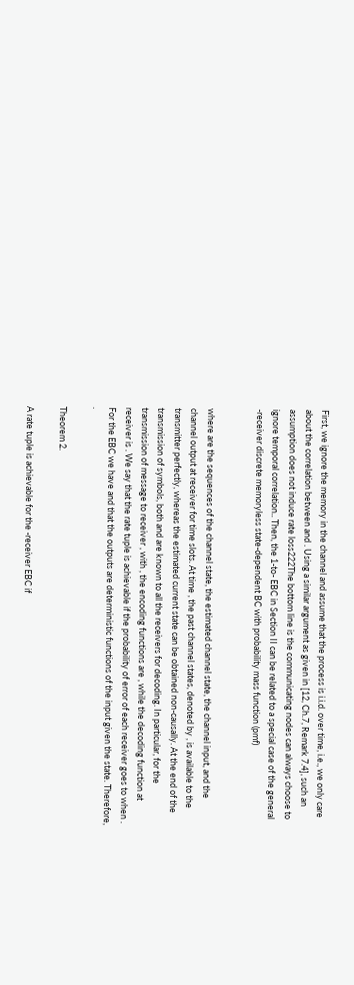First, we ignore the memory in the channel and assume that the process is i.i.d. over time, i.e., we only care about the correlation between and . Using a similar argument as given in [12, Ch.7, Remark 7.4], such an assumption does not induce rate loss222The bottom line is the communicating nodes can always choose to ignore temporal correlation.. Then, the 1-to- EBC in Section II can be related to a special case of the general -receiver discrete memoryless state-dependent BC with probability mass function (pmf)


where are the sequences of the channel state, the estimated channel state, the channel input, and the channel output at receiver for time slots. At time , the past channel states, denoted by , is available to the transmitter perfectly, whereas the estimated current state can be obtained non-causally. At the end of the transmission of symbols, both and are known to all the receivers for decoding. In particular, for the transmission of message to receiver , with , the encoding functions are , while the decoding function at receiver is . We say that the rate tuple is achievable if the probability of error of each receiver goes to when . For the EBC we have and that the outputs are deterministic functions of the input given the state. Therefore, .

Theorem 2.

A rate tuple is achievable for the -receiver EBC if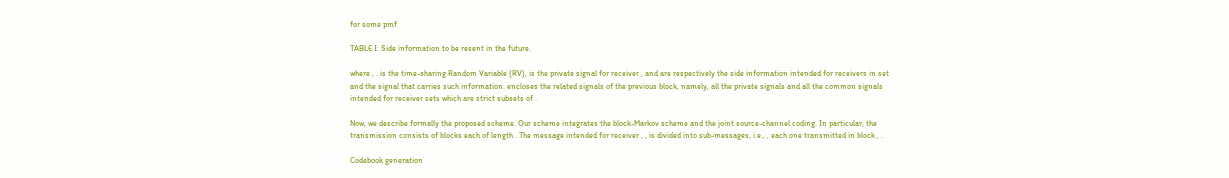for some pmf

TABLE I: Side information to be resent in the future.

where , . is the time-sharing Random Variable (RV), is the private signal for receiver , and are respectively the side information intended for receivers in set and the signal that carries such information. encloses the related signals of the previous block, namely, all the private signals and all the common signals intended for receiver sets which are strict subsets of .

Now, we describe formally the proposed scheme. Our scheme integrates the block-Markov scheme and the joint source-channel coding. In particular, the transmission consists of blocks each of length . The message intended for receiver , , is divided into sub-messages, i.e., , each one transmitted in block , .

Codebook generation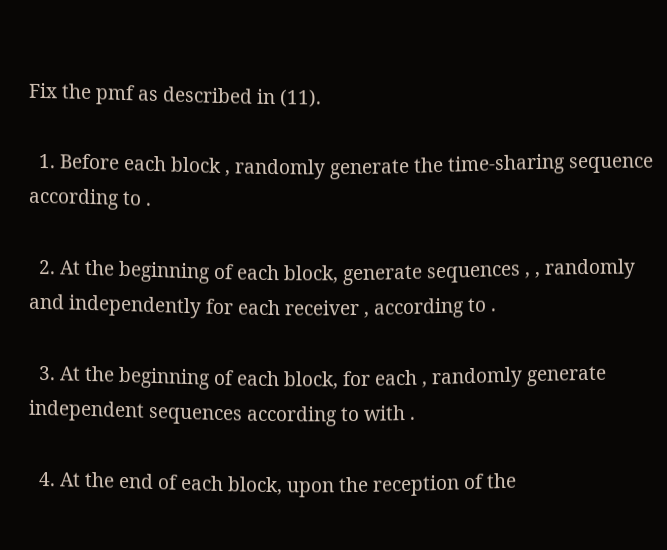Fix the pmf as described in (11).

  1. Before each block , randomly generate the time-sharing sequence according to .

  2. At the beginning of each block, generate sequences , , randomly and independently for each receiver , according to .

  3. At the beginning of each block, for each , randomly generate independent sequences according to with .

  4. At the end of each block, upon the reception of the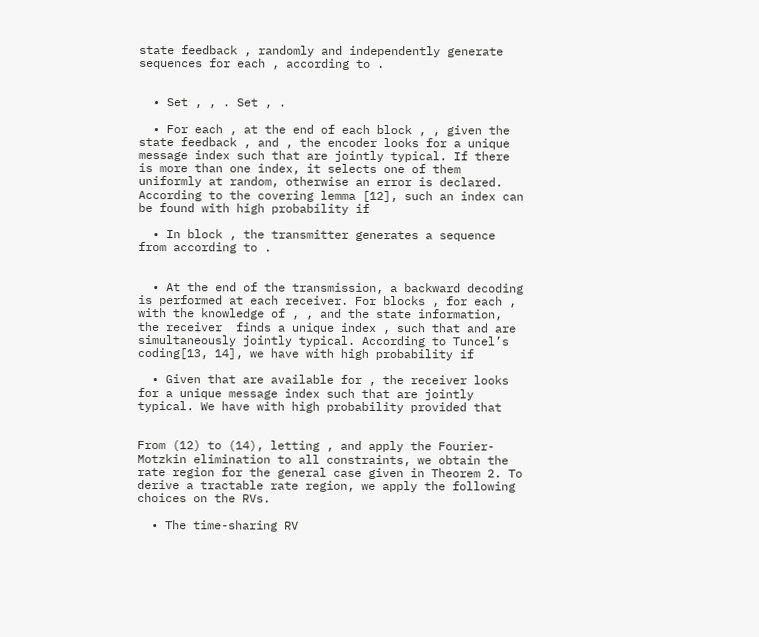state feedback , randomly and independently generate sequences for each , according to .


  • Set , , . Set , .

  • For each , at the end of each block , , given the state feedback , and , the encoder looks for a unique message index such that are jointly typical. If there is more than one index, it selects one of them uniformly at random, otherwise an error is declared. According to the covering lemma [12], such an index can be found with high probability if

  • In block , the transmitter generates a sequence from according to .


  • At the end of the transmission, a backward decoding is performed at each receiver. For blocks , for each , with the knowledge of , , and the state information, the receiver  finds a unique index , such that and are simultaneously jointly typical. According to Tuncel’s coding[13, 14], we have with high probability if

  • Given that are available for , the receiver looks for a unique message index such that are jointly typical. We have with high probability provided that


From (12) to (14), letting , and apply the Fourier-Motzkin elimination to all constraints, we obtain the rate region for the general case given in Theorem 2. To derive a tractable rate region, we apply the following choices on the RVs.

  • The time-sharing RV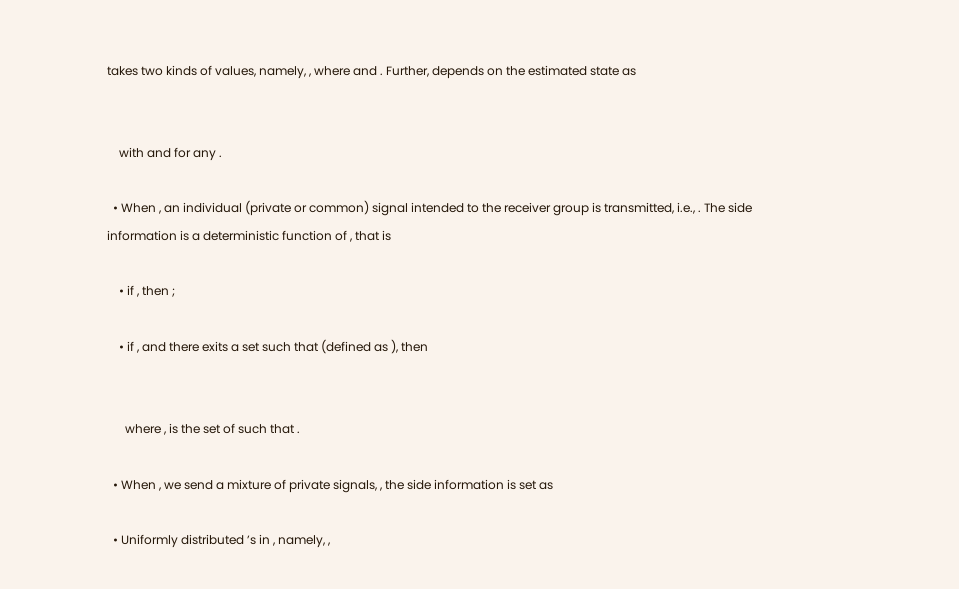takes two kinds of values, namely, , where and . Further, depends on the estimated state as


    with and for any .

  • When , an individual (private or common) signal intended to the receiver group is transmitted, i.e., . The side information is a deterministic function of , that is

    • if , then ;

    • if , and there exits a set such that (defined as ), then


      where , is the set of such that .

  • When , we send a mixture of private signals, , the side information is set as

  • Uniformly distributed ’s in , namely, ,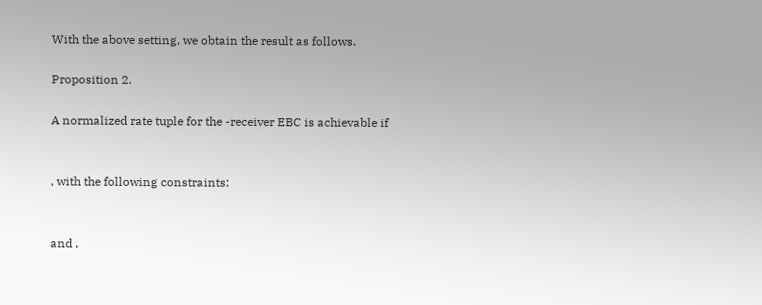With the above setting, we obtain the result as follows.

Proposition 2.

A normalized rate tuple for the -receiver EBC is achievable if


, with the following constraints:


and ,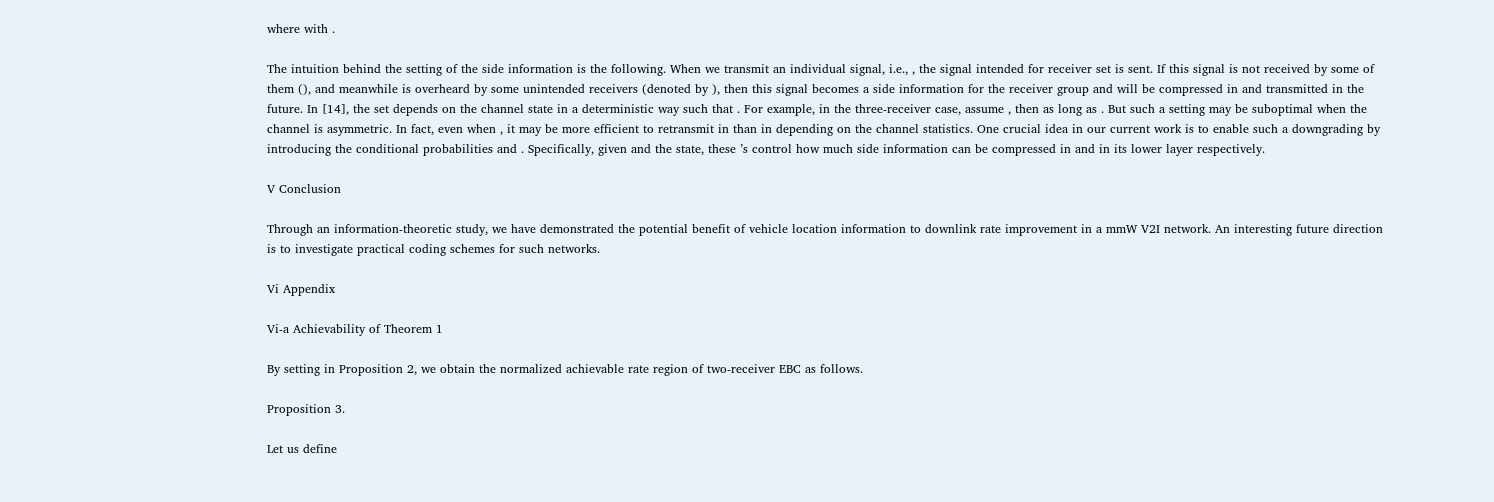where with .

The intuition behind the setting of the side information is the following. When we transmit an individual signal, i.e., , the signal intended for receiver set is sent. If this signal is not received by some of them (), and meanwhile is overheard by some unintended receivers (denoted by ), then this signal becomes a side information for the receiver group and will be compressed in and transmitted in the future. In [14], the set depends on the channel state in a deterministic way such that . For example, in the three-receiver case, assume , then as long as . But such a setting may be suboptimal when the channel is asymmetric. In fact, even when , it may be more efficient to retransmit in than in depending on the channel statistics. One crucial idea in our current work is to enable such a downgrading by introducing the conditional probabilities and . Specifically, given and the state, these ’s control how much side information can be compressed in and in its lower layer respectively.

V Conclusion

Through an information-theoretic study, we have demonstrated the potential benefit of vehicle location information to downlink rate improvement in a mmW V2I network. An interesting future direction is to investigate practical coding schemes for such networks.

Vi Appendix

Vi-a Achievability of Theorem 1

By setting in Proposition 2, we obtain the normalized achievable rate region of two-receiver EBC as follows.

Proposition 3.

Let us define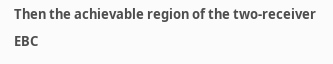Then the achievable region of the two-receiver EBC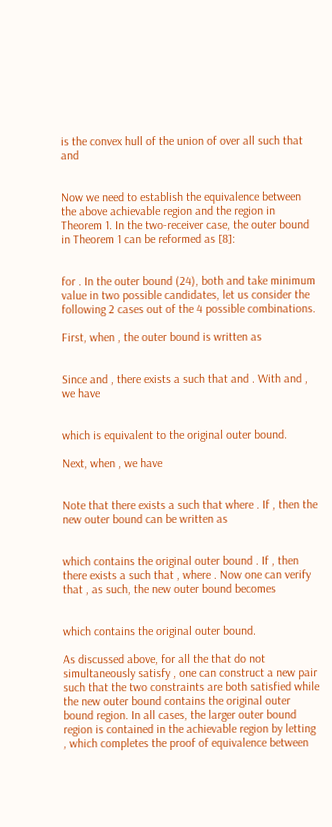is the convex hull of the union of over all such that and


Now we need to establish the equivalence between the above achievable region and the region in Theorem 1. In the two-receiver case, the outer bound in Theorem 1 can be reformed as [8]:


for . In the outer bound (24), both and take minimum value in two possible candidates, let us consider the following 2 cases out of the 4 possible combinations.

First, when , the outer bound is written as


Since and , there exists a such that and . With and , we have


which is equivalent to the original outer bound.

Next, when , we have


Note that there exists a such that where . If , then the new outer bound can be written as


which contains the original outer bound . If , then there exists a such that , where . Now one can verify that , as such, the new outer bound becomes


which contains the original outer bound.

As discussed above, for all the that do not simultaneously satisfy , one can construct a new pair such that the two constraints are both satisfied while the new outer bound contains the original outer bound region. In all cases, the larger outer bound region is contained in the achievable region by letting , which completes the proof of equivalence between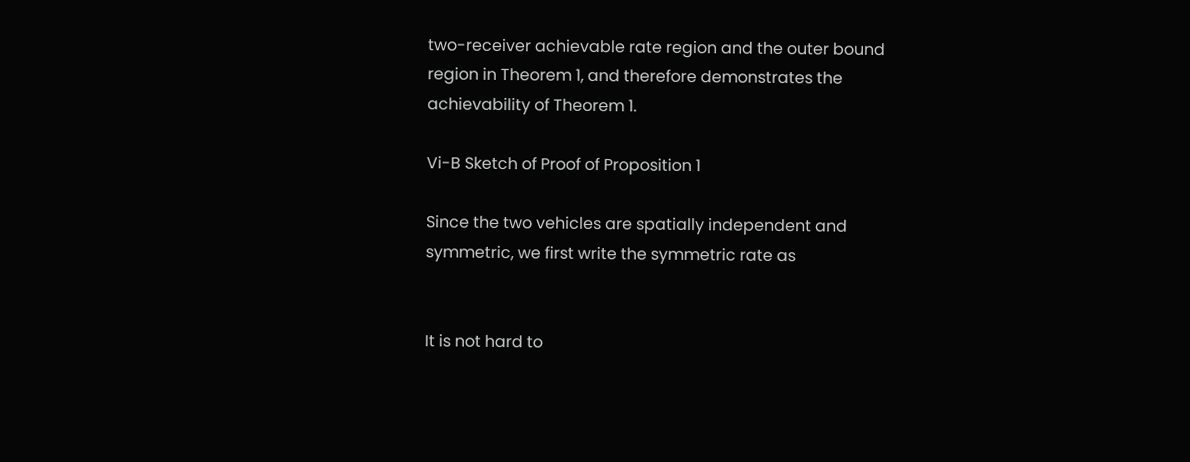two-receiver achievable rate region and the outer bound region in Theorem 1, and therefore demonstrates the achievability of Theorem 1.

Vi-B Sketch of Proof of Proposition 1

Since the two vehicles are spatially independent and symmetric, we first write the symmetric rate as


It is not hard to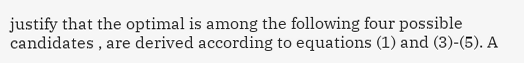justify that the optimal is among the following four possible candidates , are derived according to equations (1) and (3)-(5). A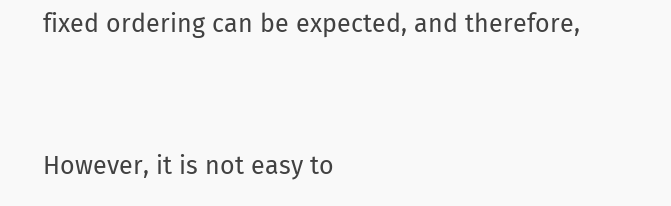fixed ordering can be expected, and therefore,




However, it is not easy to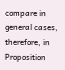compare in general cases, therefore, in Proposition